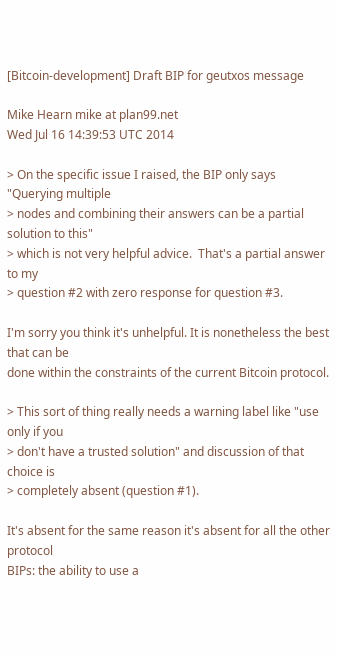[Bitcoin-development] Draft BIP for geutxos message

Mike Hearn mike at plan99.net
Wed Jul 16 14:39:53 UTC 2014

> On the specific issue I raised, the BIP only says "Querying multiple
> nodes and combining their answers can be a partial solution to this"
> which is not very helpful advice.  That's a partial answer to my
> question #2 with zero response for question #3.

I'm sorry you think it's unhelpful. It is nonetheless the best that can be
done within the constraints of the current Bitcoin protocol.

> This sort of thing really needs a warning label like "use only if you
> don't have a trusted solution" and discussion of that choice is
> completely absent (question #1).

It's absent for the same reason it's absent for all the other protocol
BIPs: the ability to use a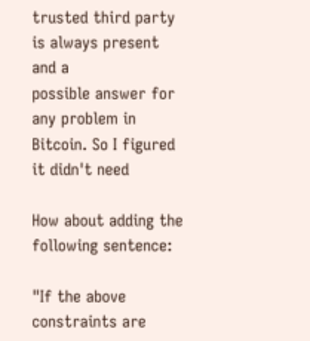trusted third party is always present and a
possible answer for any problem in Bitcoin. So I figured it didn't need

How about adding the following sentence:

"If the above constraints are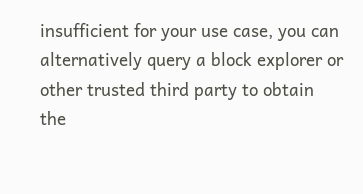insufficient for your use case, you can
alternatively query a block explorer or other trusted third party to obtain
the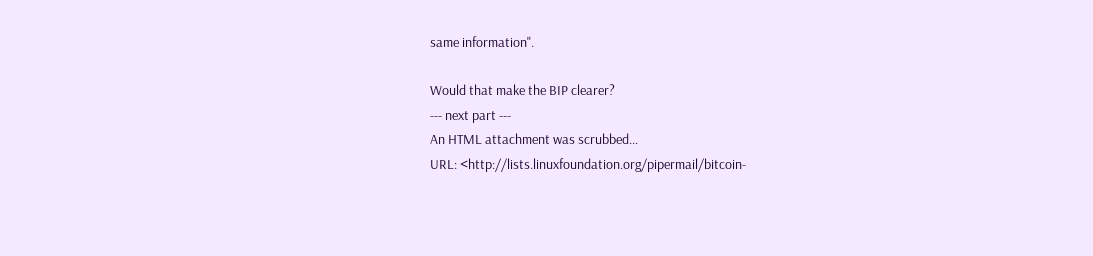same information".

Would that make the BIP clearer?
--- next part ---
An HTML attachment was scrubbed...
URL: <http://lists.linuxfoundation.org/pipermail/bitcoin-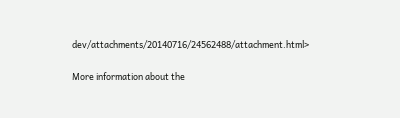dev/attachments/20140716/24562488/attachment.html>

More information about the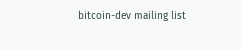bitcoin-dev mailing list